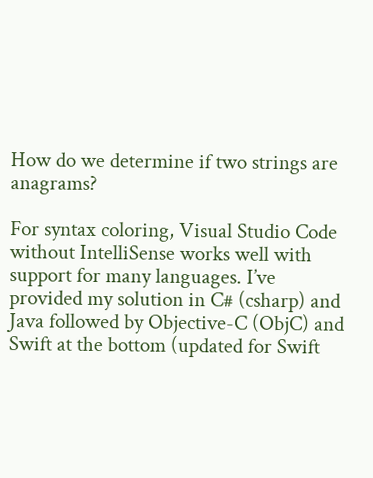How do we determine if two strings are anagrams?

For syntax coloring, Visual Studio Code without IntelliSense works well with support for many languages. I’ve provided my solution in C# (csharp) and Java followed by Objective-C (ObjC) and Swift at the bottom (updated for Swift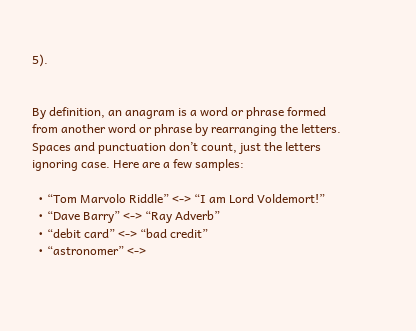5).


By definition, an anagram is a word or phrase formed from another word or phrase by rearranging the letters. Spaces and punctuation don’t count, just the letters ignoring case. Here are a few samples:

  • “Tom Marvolo Riddle” <-> “I am Lord Voldemort!”
  • “Dave Barry” <-> “Ray Adverb”
  • “debit card” <-> “bad credit”
  • “astronomer” <->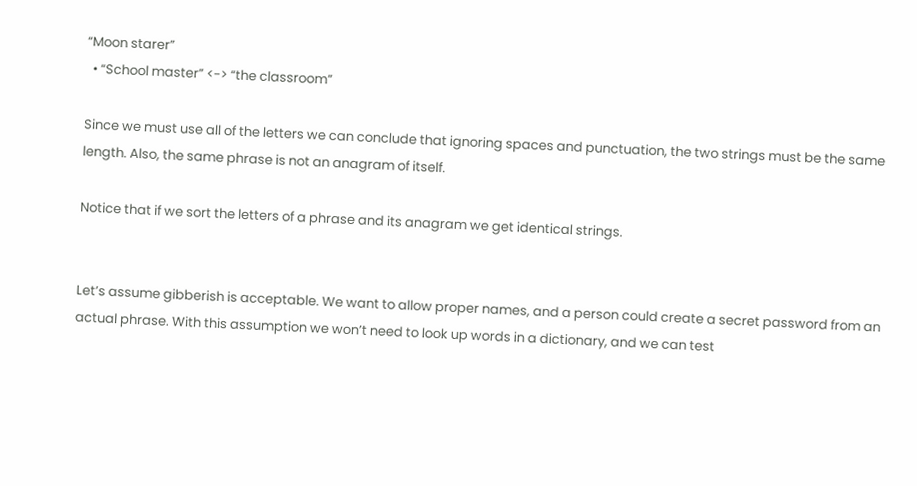“Moon starer”
  • “School master” <-> “the classroom”

Since we must use all of the letters we can conclude that ignoring spaces and punctuation, the two strings must be the same length. Also, the same phrase is not an anagram of itself.

Notice that if we sort the letters of a phrase and its anagram we get identical strings.


Let’s assume gibberish is acceptable. We want to allow proper names, and a person could create a secret password from an actual phrase. With this assumption we won’t need to look up words in a dictionary, and we can test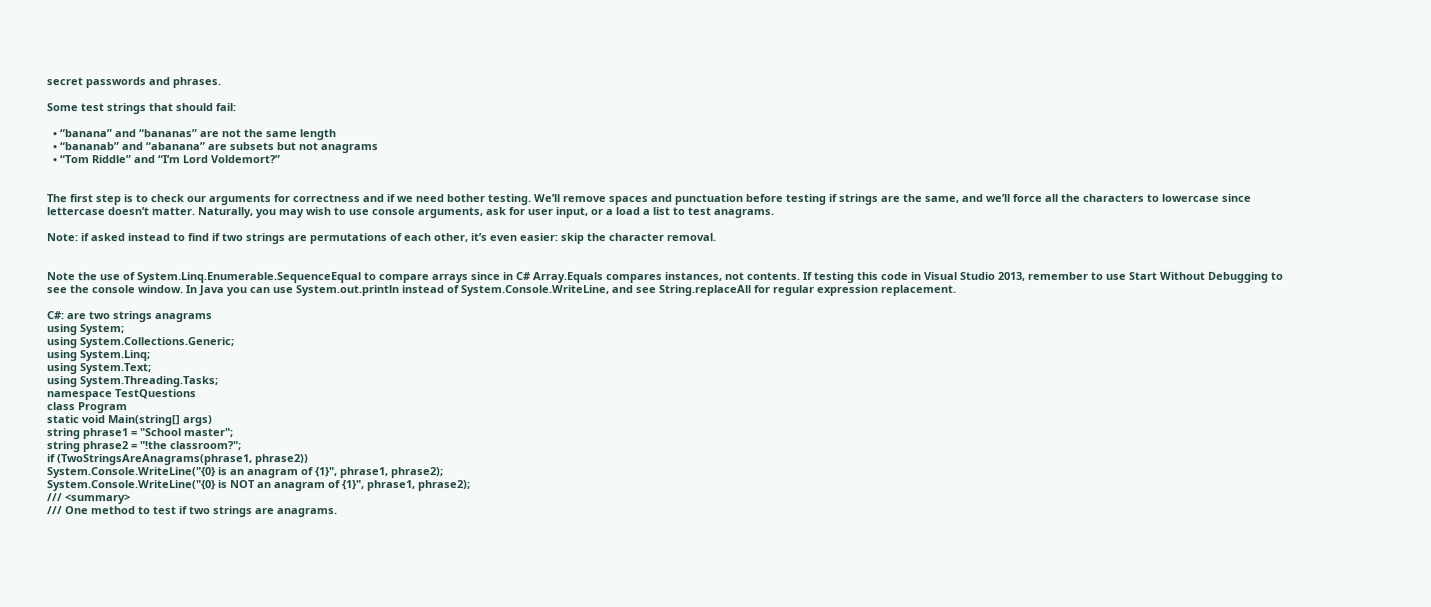secret passwords and phrases.

Some test strings that should fail:

  • “banana” and “bananas” are not the same length
  • “bananab” and “abanana” are subsets but not anagrams
  • “Tom Riddle” and “I’m Lord Voldemort?”


The first step is to check our arguments for correctness and if we need bother testing. We’ll remove spaces and punctuation before testing if strings are the same, and we’ll force all the characters to lowercase since lettercase doesn’t matter. Naturally, you may wish to use console arguments, ask for user input, or a load a list to test anagrams.

Note: if asked instead to find if two strings are permutations of each other, it’s even easier: skip the character removal.


Note the use of System.Linq.Enumerable.SequenceEqual to compare arrays since in C# Array.Equals compares instances, not contents. If testing this code in Visual Studio 2013, remember to use Start Without Debugging to see the console window. In Java you can use System.out.println instead of System.Console.WriteLine, and see String.replaceAll for regular expression replacement.

C#: are two strings anagrams
using System;
using System.Collections.Generic;
using System.Linq;
using System.Text;
using System.Threading.Tasks;
namespace TestQuestions
class Program
static void Main(string[] args)
string phrase1 = "School master";
string phrase2 = "!the classroom?";
if (TwoStringsAreAnagrams(phrase1, phrase2))
System.Console.WriteLine("{0} is an anagram of {1}", phrase1, phrase2);
System.Console.WriteLine("{0} is NOT an anagram of {1}", phrase1, phrase2);
/// <summary>
/// One method to test if two strings are anagrams.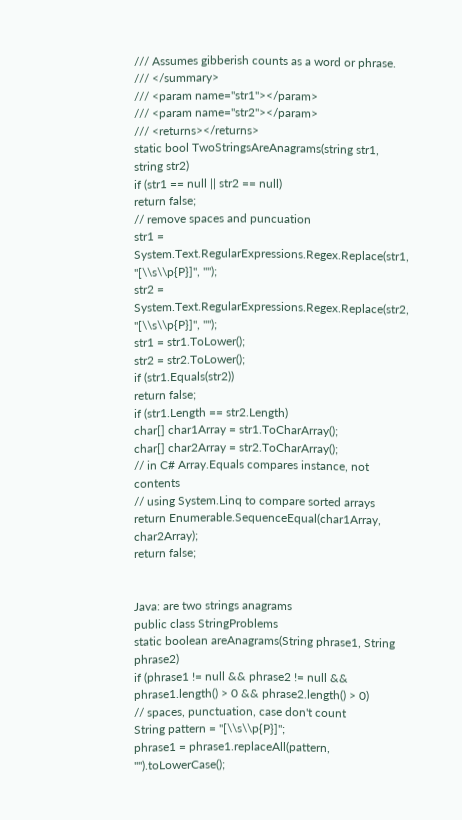/// Assumes gibberish counts as a word or phrase.
/// </summary>
/// <param name="str1"></param>
/// <param name="str2"></param>
/// <returns></returns>
static bool TwoStringsAreAnagrams(string str1, string str2)
if (str1 == null || str2 == null)
return false;
// remove spaces and puncuation
str1 = System.Text.RegularExpressions.Regex.Replace(str1, "[\\s\\p{P}]", "");
str2 = System.Text.RegularExpressions.Regex.Replace(str2, "[\\s\\p{P}]", "");
str1 = str1.ToLower();
str2 = str2.ToLower();
if (str1.Equals(str2))
return false;
if (str1.Length == str2.Length)
char[] char1Array = str1.ToCharArray();
char[] char2Array = str2.ToCharArray();
// in C# Array.Equals compares instance, not contents
// using System.Linq to compare sorted arrays
return Enumerable.SequenceEqual(char1Array, char2Array);
return false;


Java: are two strings anagrams
public class StringProblems
static boolean areAnagrams(String phrase1, String phrase2)
if (phrase1 != null && phrase2 != null && phrase1.length() > 0 && phrase2.length() > 0)
// spaces, punctuation, case don't count
String pattern = "[\\s\\p{P}]";
phrase1 = phrase1.replaceAll(pattern, "").toLowerCase();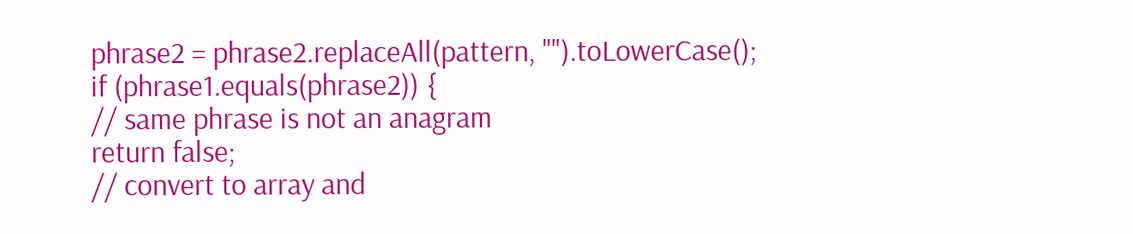phrase2 = phrase2.replaceAll(pattern, "").toLowerCase();
if (phrase1.equals(phrase2)) {
// same phrase is not an anagram
return false;
// convert to array and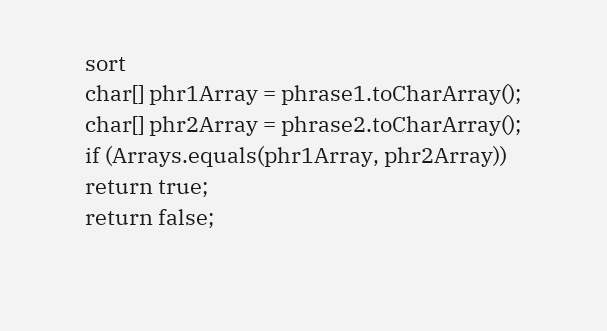sort
char[] phr1Array = phrase1.toCharArray();
char[] phr2Array = phrase2.toCharArray();
if (Arrays.equals(phr1Array, phr2Array))
return true;
return false;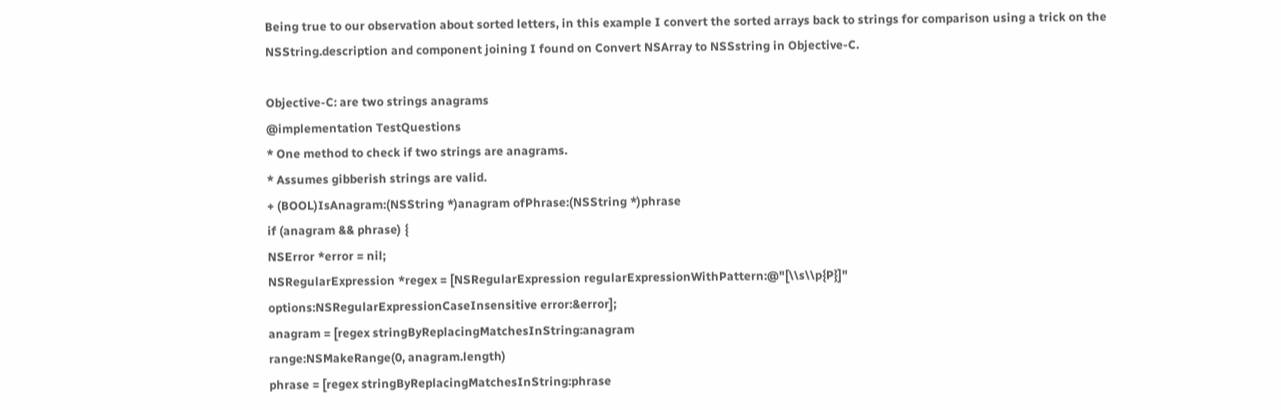Being true to our observation about sorted letters, in this example I convert the sorted arrays back to strings for comparison using a trick on the NSString.description and component joining I found on Convert NSArray to NSSstring in Objective-C.

Objective-C: are two strings anagrams
@implementation TestQuestions
* One method to check if two strings are anagrams.
* Assumes gibberish strings are valid.
+ (BOOL)IsAnagram:(NSString *)anagram ofPhrase:(NSString *)phrase
if (anagram && phrase) {
NSError *error = nil;
NSRegularExpression *regex = [NSRegularExpression regularExpressionWithPattern:@"[\\s\\p{P}]"
options:NSRegularExpressionCaseInsensitive error:&error];
anagram = [regex stringByReplacingMatchesInString:anagram
range:NSMakeRange(0, anagram.length)
phrase = [regex stringByReplacingMatchesInString:phrase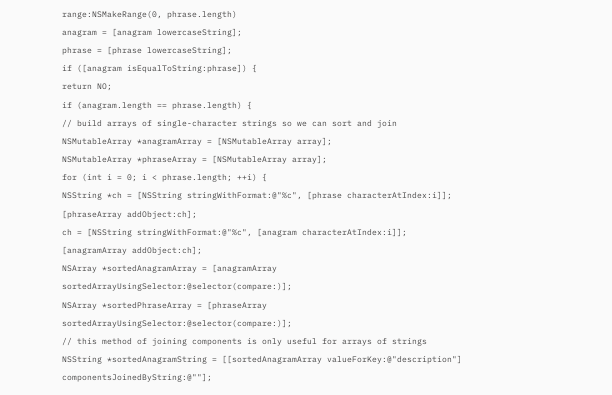range:NSMakeRange(0, phrase.length)
anagram = [anagram lowercaseString];
phrase = [phrase lowercaseString];
if ([anagram isEqualToString:phrase]) {
return NO;
if (anagram.length == phrase.length) {
// build arrays of single-character strings so we can sort and join
NSMutableArray *anagramArray = [NSMutableArray array];
NSMutableArray *phraseArray = [NSMutableArray array];
for (int i = 0; i < phrase.length; ++i) {
NSString *ch = [NSString stringWithFormat:@"%c", [phrase characterAtIndex:i]];
[phraseArray addObject:ch];
ch = [NSString stringWithFormat:@"%c", [anagram characterAtIndex:i]];
[anagramArray addObject:ch];
NSArray *sortedAnagramArray = [anagramArray sortedArrayUsingSelector:@selector(compare:)];
NSArray *sortedPhraseArray = [phraseArray sortedArrayUsingSelector:@selector(compare:)];
// this method of joining components is only useful for arrays of strings
NSString *sortedAnagramString = [[sortedAnagramArray valueForKey:@"description"] componentsJoinedByString:@""];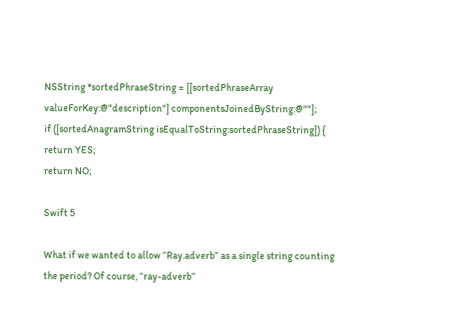NSString *sortedPhraseString = [[sortedPhraseArray valueForKey:@"description"] componentsJoinedByString:@""];
if ([sortedAnagramString isEqualToString:sortedPhraseString]) {
return YES;
return NO;

Swift 5

What if we wanted to allow “Ray.adverb” as a single string counting the period? Of course, “ray-adverb”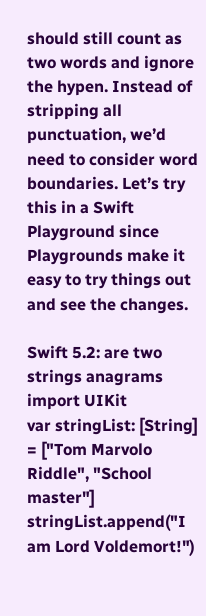should still count as two words and ignore the hypen. Instead of stripping all punctuation, we’d need to consider word boundaries. Let’s try this in a Swift Playground since Playgrounds make it easy to try things out and see the changes.

Swift 5.2: are two strings anagrams
import UIKit
var stringList: [String] = ["Tom Marvolo Riddle", "School master"]
stringList.append("I am Lord Voldemort!")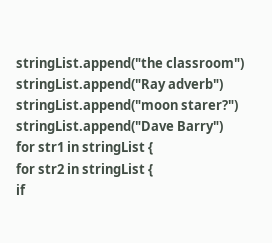stringList.append("the classroom")
stringList.append("Ray adverb")
stringList.append("moon starer?")
stringList.append("Dave Barry")
for str1 in stringList {
for str2 in stringList {
if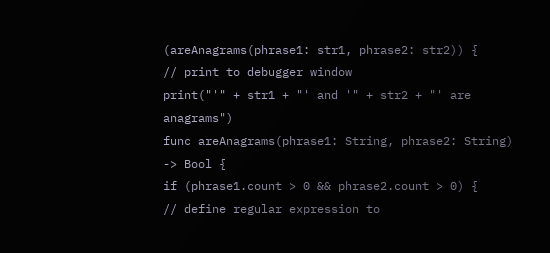(areAnagrams(phrase1: str1, phrase2: str2)) {
// print to debugger window
print("'" + str1 + "' and '" + str2 + "' are anagrams")
func areAnagrams(phrase1: String, phrase2: String) -> Bool {
if (phrase1.count > 0 && phrase2.count > 0) {
// define regular expression to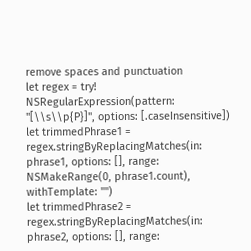remove spaces and punctuation
let regex = try! NSRegularExpression(pattern: "[\\s\\p{P}]", options: [.caseInsensitive])
let trimmedPhrase1 = regex.stringByReplacingMatches(in: phrase1, options: [], range: NSMakeRange(0, phrase1.count), withTemplate: "")
let trimmedPhrase2 = regex.stringByReplacingMatches(in: phrase2, options: [], range: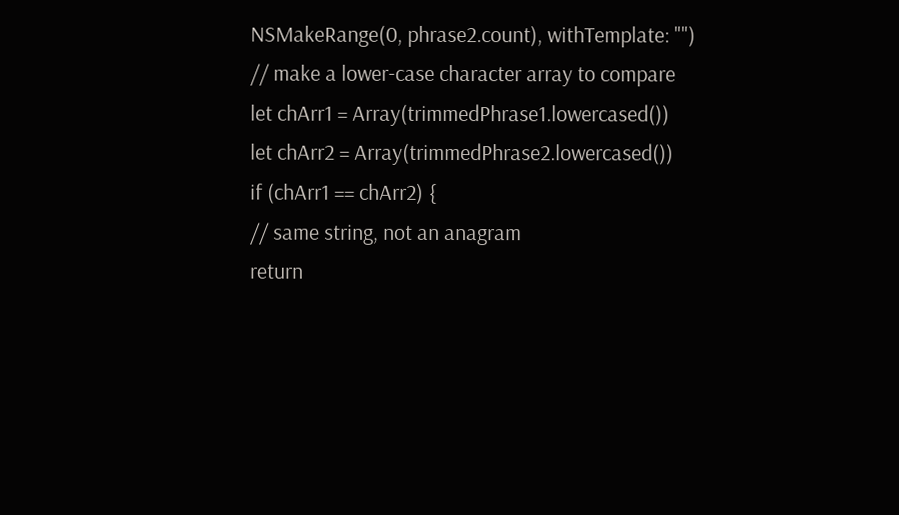NSMakeRange(0, phrase2.count), withTemplate: "")
// make a lower-case character array to compare
let chArr1 = Array(trimmedPhrase1.lowercased())
let chArr2 = Array(trimmedPhrase2.lowercased())
if (chArr1 == chArr2) {
// same string, not an anagram
return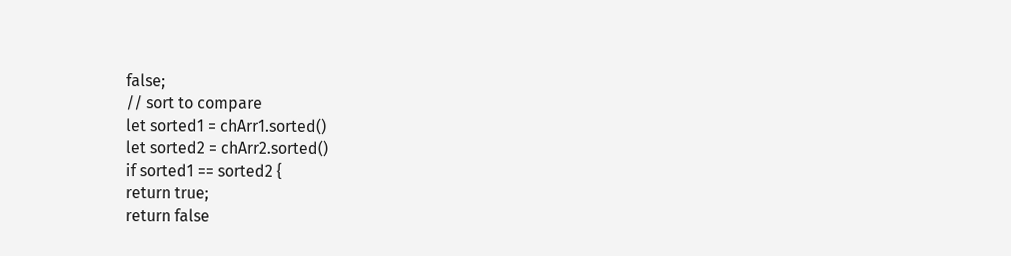false;
// sort to compare
let sorted1 = chArr1.sorted()
let sorted2 = chArr2.sorted()
if sorted1 == sorted2 {
return true;
return false